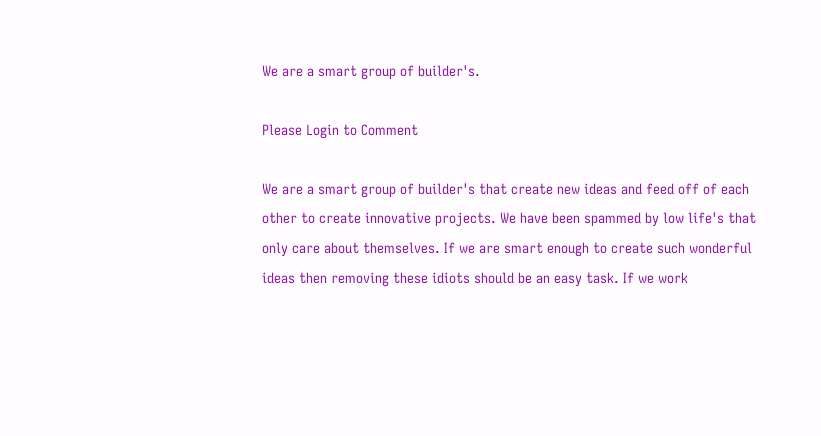We are a smart group of builder's.

Please Login to Comment

We are a smart group of builder's that create new ideas and feed off of each other to create innovative projects. We have been spammed by low life's that only care about themselves. If we are smart enough to create such wonderful ideas then removing these idiots should be an easy task. If we work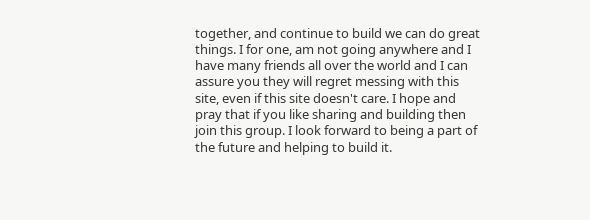together, and continue to build we can do great things. I for one, am not going anywhere and I have many friends all over the world and I can assure you they will regret messing with this site, even if this site doesn't care. I hope and pray that if you like sharing and building then join this group. I look forward to being a part of the future and helping to build it.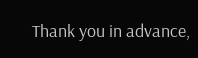Thank you in advance,